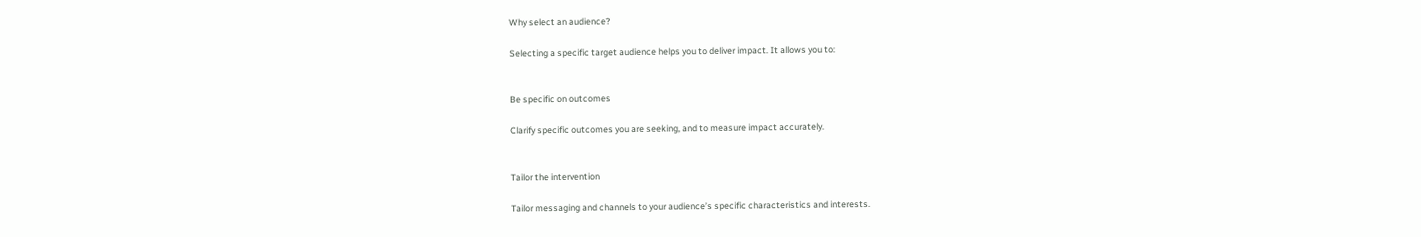Why select an audience?

Selecting a specific target audience helps you to deliver impact. It allows you to:


Be specific on outcomes

Clarify specific outcomes you are seeking, and to measure impact accurately.


Tailor the intervention

Tailor messaging and channels to your audience’s specific characteristics and interests.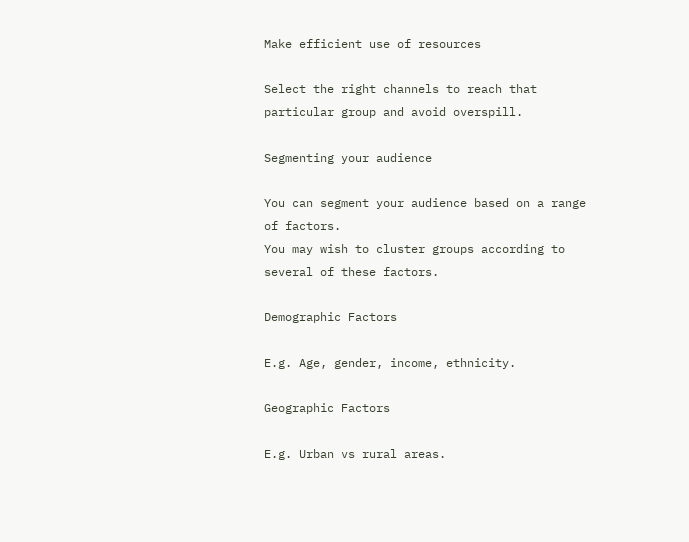Make efficient use of resources

Select the right channels to reach that particular group and avoid overspill.

Segmenting your audience

You can segment your audience based on a range of factors.
You may wish to cluster groups according to several of these factors.

Demographic Factors

E.g. Age, gender, income, ethnicity.

Geographic Factors

E.g. Urban vs rural areas.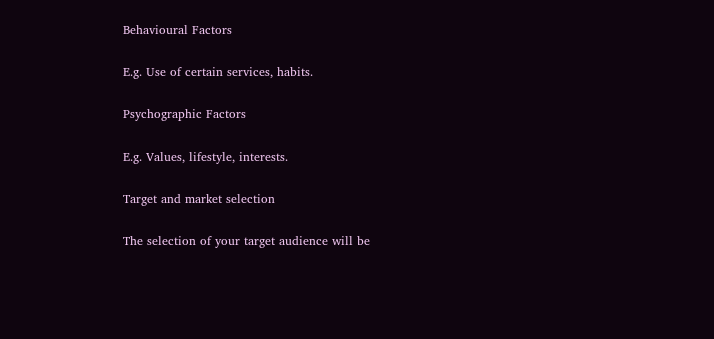Behavioural Factors

E.g. Use of certain services, habits.

Psychographic Factors

E.g. Values, lifestyle, interests.

Target and market selection

The selection of your target audience will be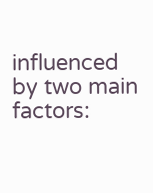influenced by two main factors: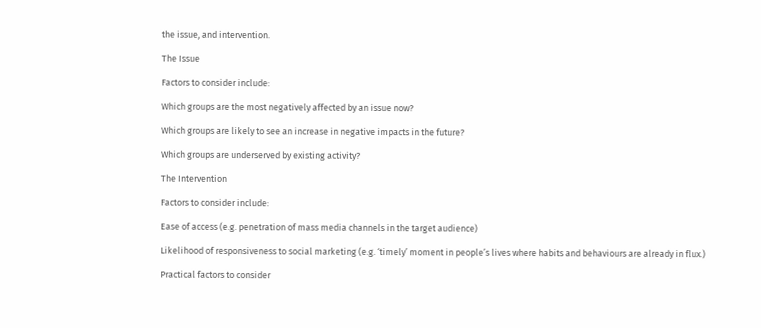the issue, and intervention.

The Issue

Factors to consider include:

Which groups are the most negatively affected by an issue now?

Which groups are likely to see an increase in negative impacts in the future?

Which groups are underserved by existing activity?

The Intervention

Factors to consider include:

Ease of access (e.g. penetration of mass media channels in the target audience)

Likelihood of responsiveness to social marketing (e.g. ‘timely’ moment in people’s lives where habits and behaviours are already in flux.)

Practical factors to consider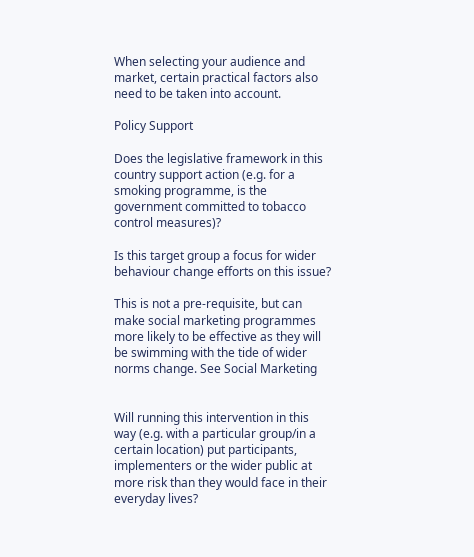When selecting your audience and market, certain practical factors also need to be taken into account.

Policy Support

Does the legislative framework in this country support action (e.g. for a smoking programme, is the government committed to tobacco control measures)?

Is this target group a focus for wider behaviour change efforts on this issue?

This is not a pre-requisite, but can make social marketing programmes more likely to be effective as they will be swimming with the tide of wider norms change. See Social Marketing


Will running this intervention in this way (e.g. with a particular group/in a certain location) put participants, implementers or the wider public at more risk than they would face in their everyday lives?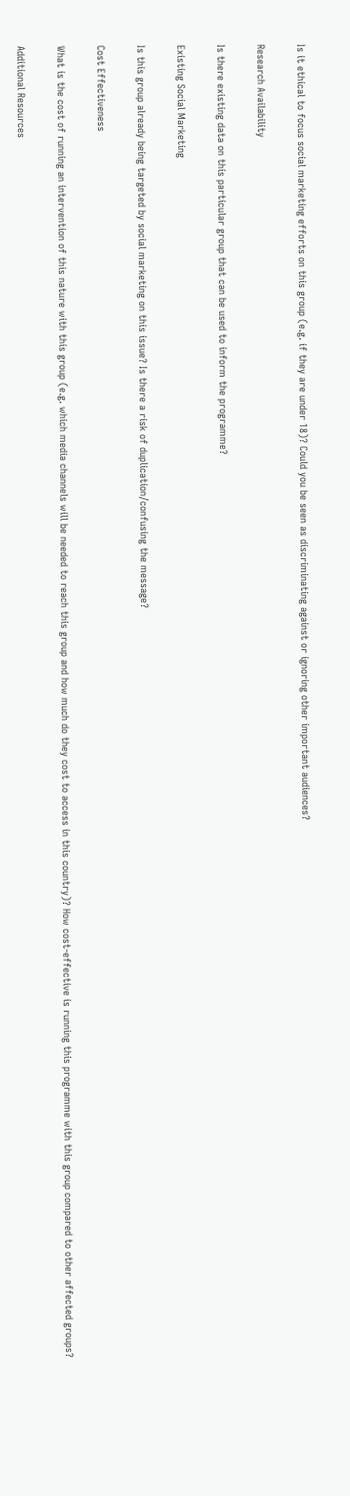Is it ethical to focus social marketing efforts on this group (e.g. if they are under 18)? Could you be seen as discriminating against or ignoring other important audiences?

Research Availability

Is there existing data on this particular group that can be used to inform the programme?

Existing Social Marketing

Is this group already being targeted by social marketing on this issue? Is there a risk of duplication/confusing the message?

Cost Effectiveness

What is the cost of running an intervention of this nature with this group (e.g. which media channels will be needed to reach this group and how much do they cost to access in this country)? How cost-effective is running this programme with this group compared to other affected groups?

Additional Resources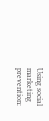Using social marketing prevention: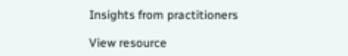Insights from practitioners

View resource